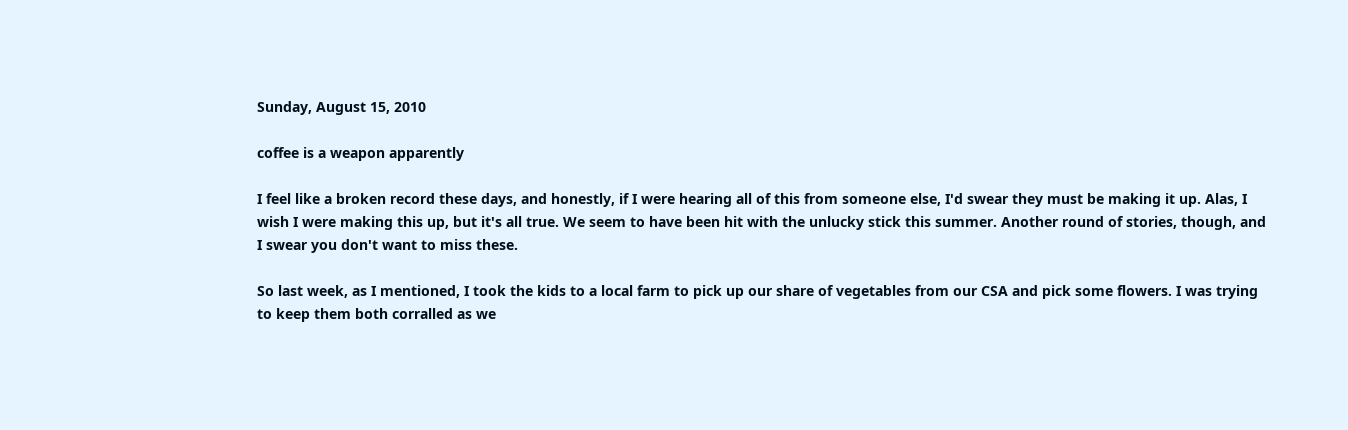Sunday, August 15, 2010

coffee is a weapon apparently

I feel like a broken record these days, and honestly, if I were hearing all of this from someone else, I'd swear they must be making it up. Alas, I wish I were making this up, but it's all true. We seem to have been hit with the unlucky stick this summer. Another round of stories, though, and I swear you don't want to miss these.

So last week, as I mentioned, I took the kids to a local farm to pick up our share of vegetables from our CSA and pick some flowers. I was trying to keep them both corralled as we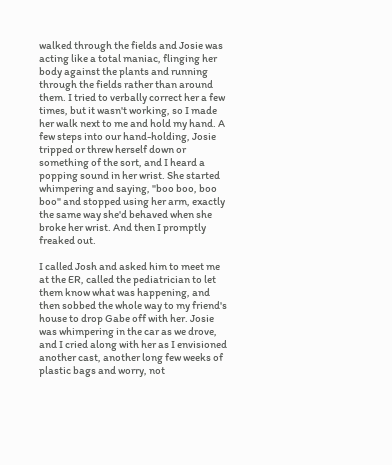walked through the fields and Josie was acting like a total maniac, flinging her body against the plants and running through the fields rather than around them. I tried to verbally correct her a few times, but it wasn't working, so I made her walk next to me and hold my hand. A few steps into our hand-holding, Josie tripped or threw herself down or something of the sort, and I heard a popping sound in her wrist. She started whimpering and saying, "boo boo, boo boo" and stopped using her arm, exactly the same way she'd behaved when she broke her wrist. And then I promptly freaked out.

I called Josh and asked him to meet me at the ER, called the pediatrician to let them know what was happening, and then sobbed the whole way to my friend's house to drop Gabe off with her. Josie was whimpering in the car as we drove, and I cried along with her as I envisioned another cast, another long few weeks of plastic bags and worry, not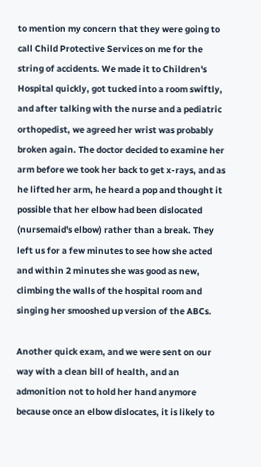to mention my concern that they were going to call Child Protective Services on me for the string of accidents. We made it to Children's Hospital quickly, got tucked into a room swiftly, and after talking with the nurse and a pediatric orthopedist, we agreed her wrist was probably broken again. The doctor decided to examine her arm before we took her back to get x-rays, and as he lifted her arm, he heard a pop and thought it possible that her elbow had been dislocated (nursemaid's elbow) rather than a break. They left us for a few minutes to see how she acted and within 2 minutes she was good as new, climbing the walls of the hospital room and singing her smooshed up version of the ABCs.

Another quick exam, and we were sent on our way with a clean bill of health, and an admonition not to hold her hand anymore because once an elbow dislocates, it is likely to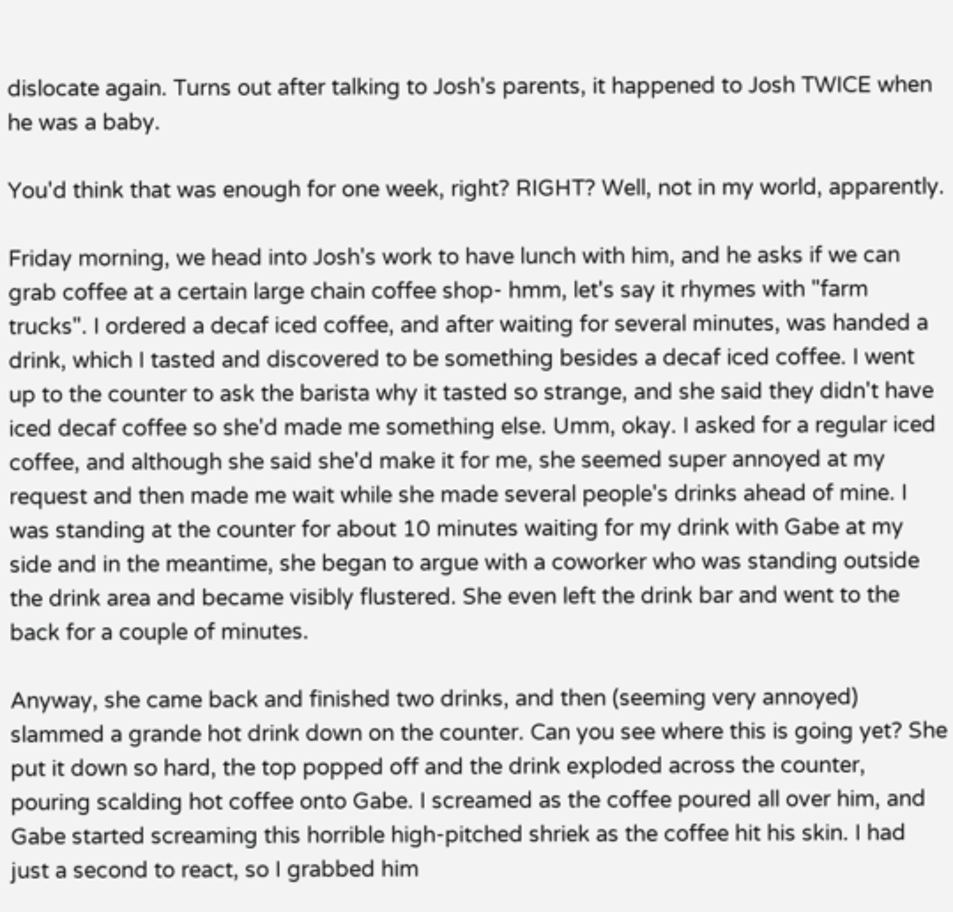dislocate again. Turns out after talking to Josh's parents, it happened to Josh TWICE when he was a baby.

You'd think that was enough for one week, right? RIGHT? Well, not in my world, apparently.

Friday morning, we head into Josh's work to have lunch with him, and he asks if we can grab coffee at a certain large chain coffee shop- hmm, let's say it rhymes with "farm trucks". I ordered a decaf iced coffee, and after waiting for several minutes, was handed a drink, which I tasted and discovered to be something besides a decaf iced coffee. I went up to the counter to ask the barista why it tasted so strange, and she said they didn't have iced decaf coffee so she'd made me something else. Umm, okay. I asked for a regular iced coffee, and although she said she'd make it for me, she seemed super annoyed at my request and then made me wait while she made several people's drinks ahead of mine. I was standing at the counter for about 10 minutes waiting for my drink with Gabe at my side and in the meantime, she began to argue with a coworker who was standing outside the drink area and became visibly flustered. She even left the drink bar and went to the back for a couple of minutes.

Anyway, she came back and finished two drinks, and then (seeming very annoyed) slammed a grande hot drink down on the counter. Can you see where this is going yet? She put it down so hard, the top popped off and the drink exploded across the counter, pouring scalding hot coffee onto Gabe. I screamed as the coffee poured all over him, and Gabe started screaming this horrible high-pitched shriek as the coffee hit his skin. I had just a second to react, so I grabbed him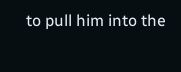to pull him into the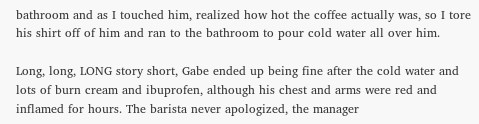bathroom and as I touched him, realized how hot the coffee actually was, so I tore his shirt off of him and ran to the bathroom to pour cold water all over him.

Long, long, LONG story short, Gabe ended up being fine after the cold water and lots of burn cream and ibuprofen, although his chest and arms were red and inflamed for hours. The barista never apologized, the manager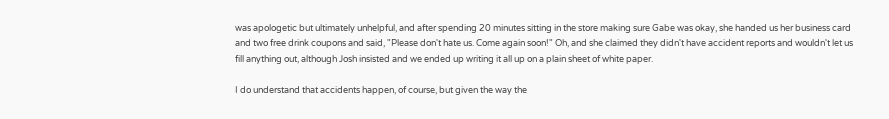was apologetic but ultimately unhelpful, and after spending 20 minutes sitting in the store making sure Gabe was okay, she handed us her business card and two free drink coupons and said, "Please don't hate us. Come again soon!" Oh, and she claimed they didn't have accident reports and wouldn't let us fill anything out, although Josh insisted and we ended up writing it all up on a plain sheet of white paper.

I do understand that accidents happen, of course, but given the way the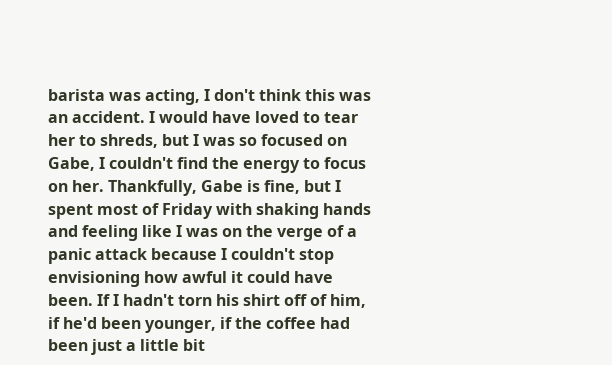barista was acting, I don't think this was an accident. I would have loved to tear her to shreds, but I was so focused on Gabe, I couldn't find the energy to focus on her. Thankfully, Gabe is fine, but I spent most of Friday with shaking hands and feeling like I was on the verge of a panic attack because I couldn't stop envisioning how awful it could have been. If I hadn't torn his shirt off of him, if he'd been younger, if the coffee had been just a little bit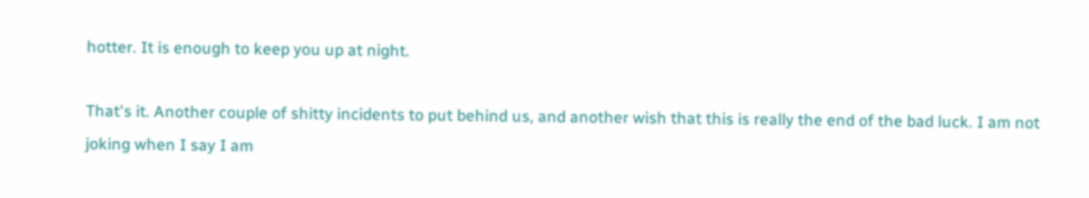hotter. It is enough to keep you up at night.

That's it. Another couple of shitty incidents to put behind us, and another wish that this is really the end of the bad luck. I am not joking when I say I am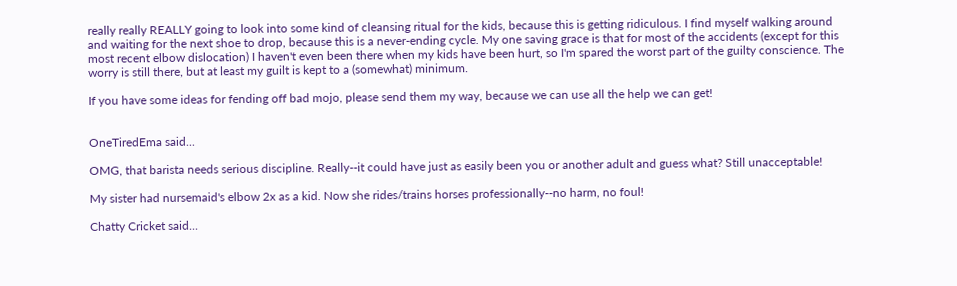really really REALLY going to look into some kind of cleansing ritual for the kids, because this is getting ridiculous. I find myself walking around and waiting for the next shoe to drop, because this is a never-ending cycle. My one saving grace is that for most of the accidents (except for this most recent elbow dislocation) I haven't even been there when my kids have been hurt, so I'm spared the worst part of the guilty conscience. The worry is still there, but at least my guilt is kept to a (somewhat) minimum.

If you have some ideas for fending off bad mojo, please send them my way, because we can use all the help we can get!


OneTiredEma said...

OMG, that barista needs serious discipline. Really--it could have just as easily been you or another adult and guess what? Still unacceptable!

My sister had nursemaid's elbow 2x as a kid. Now she rides/trains horses professionally--no harm, no foul!

Chatty Cricket said...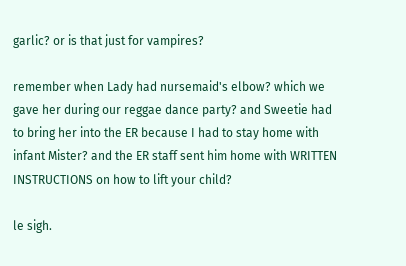garlic? or is that just for vampires?

remember when Lady had nursemaid's elbow? which we gave her during our reggae dance party? and Sweetie had to bring her into the ER because I had to stay home with infant Mister? and the ER staff sent him home with WRITTEN INSTRUCTIONS on how to lift your child?

le sigh.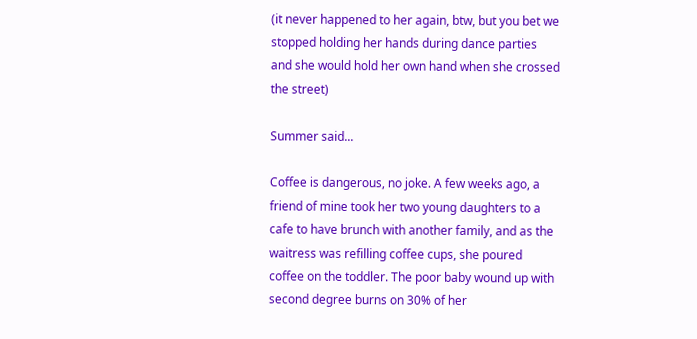(it never happened to her again, btw, but you bet we stopped holding her hands during dance parties and she would hold her own hand when she crossed the street)

Summer said...

Coffee is dangerous, no joke. A few weeks ago, a friend of mine took her two young daughters to a cafe to have brunch with another family, and as the waitress was refilling coffee cups, she poured coffee on the toddler. The poor baby wound up with second degree burns on 30% of her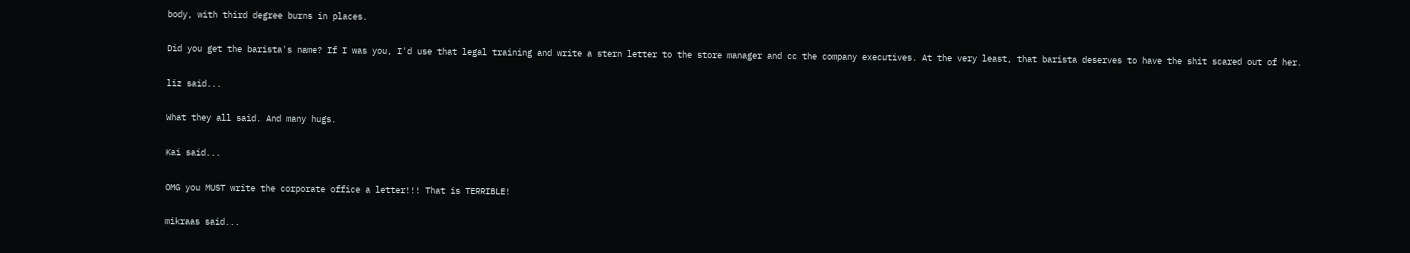body, with third degree burns in places.

Did you get the barista's name? If I was you, I'd use that legal training and write a stern letter to the store manager and cc the company executives. At the very least, that barista deserves to have the shit scared out of her.

liz said...

What they all said. And many hugs.

Kai said...

OMG you MUST write the corporate office a letter!!! That is TERRIBLE!

mikraas said...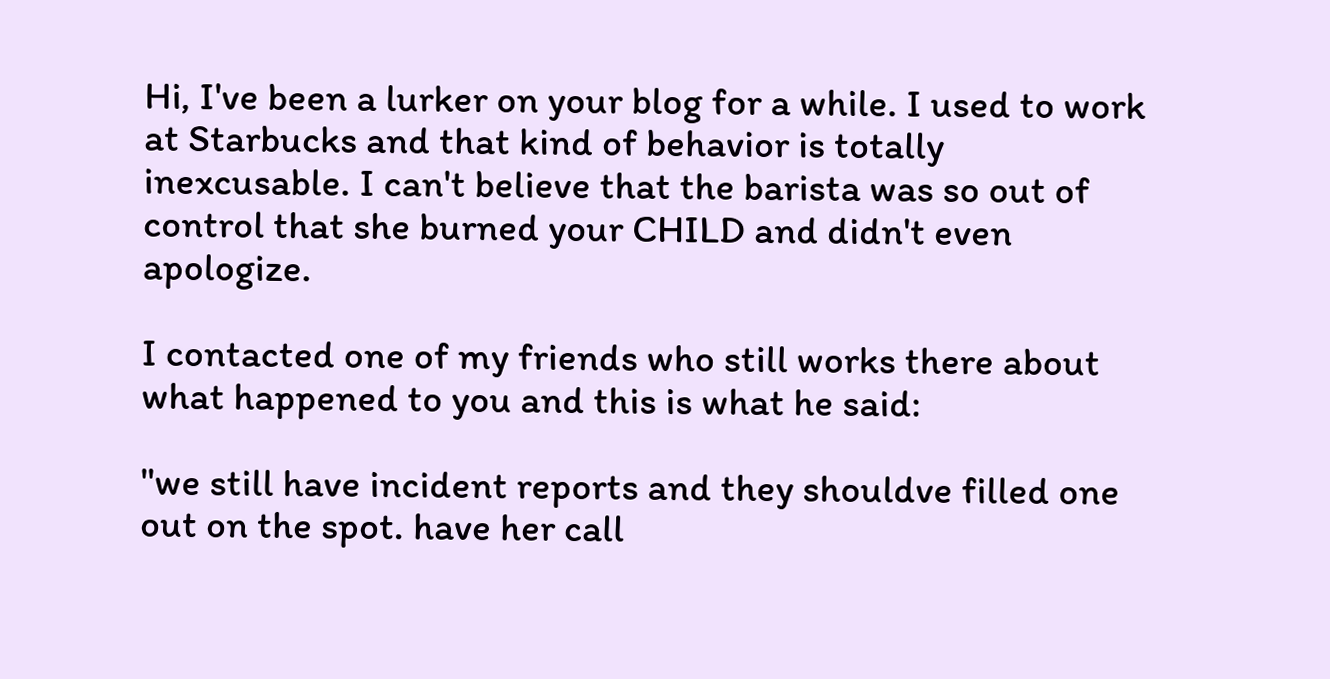Hi, I've been a lurker on your blog for a while. I used to work at Starbucks and that kind of behavior is totally inexcusable. I can't believe that the barista was so out of control that she burned your CHILD and didn't even apologize.

I contacted one of my friends who still works there about what happened to you and this is what he said:

"we still have incident reports and they shouldve filled one out on the spot. have her call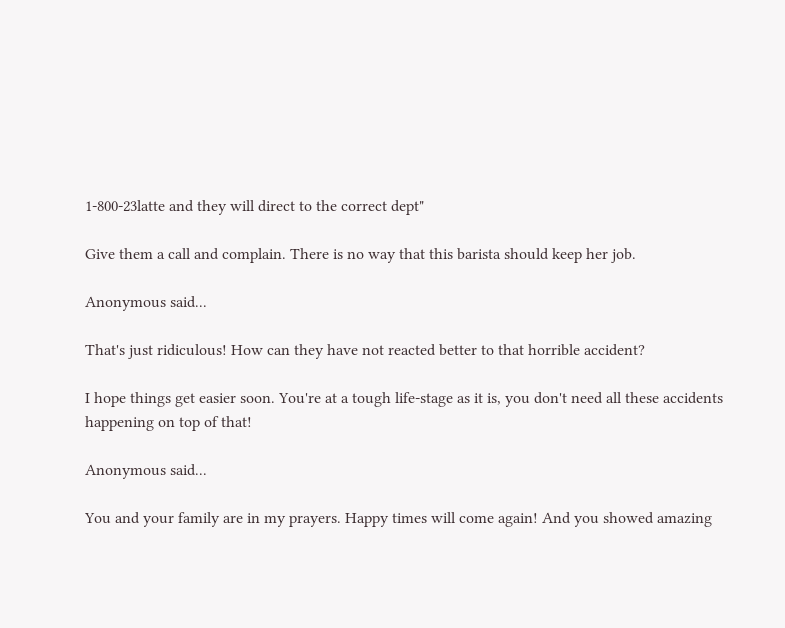1-800-23latte and they will direct to the correct dept"

Give them a call and complain. There is no way that this barista should keep her job.

Anonymous said...

That's just ridiculous! How can they have not reacted better to that horrible accident?

I hope things get easier soon. You're at a tough life-stage as it is, you don't need all these accidents happening on top of that!

Anonymous said...

You and your family are in my prayers. Happy times will come again! And you showed amazing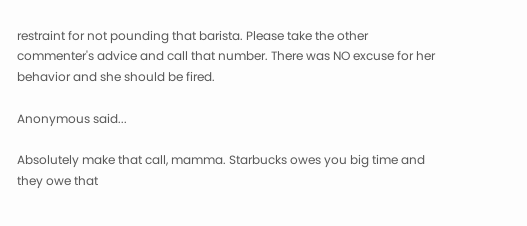restraint for not pounding that barista. Please take the other commenter's advice and call that number. There was NO excuse for her behavior and she should be fired.

Anonymous said...

Absolutely make that call, mamma. Starbucks owes you big time and they owe that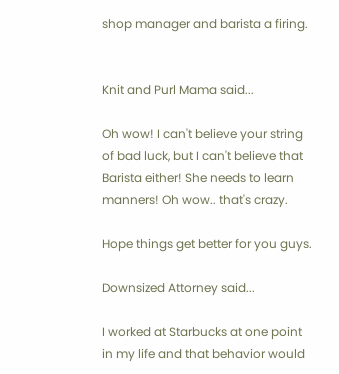shop manager and barista a firing.


Knit and Purl Mama said...

Oh wow! I can't believe your string of bad luck, but I can't believe that Barista either! She needs to learn manners! Oh wow.. that's crazy.

Hope things get better for you guys.

Downsized Attorney said...

I worked at Starbucks at one point in my life and that behavior would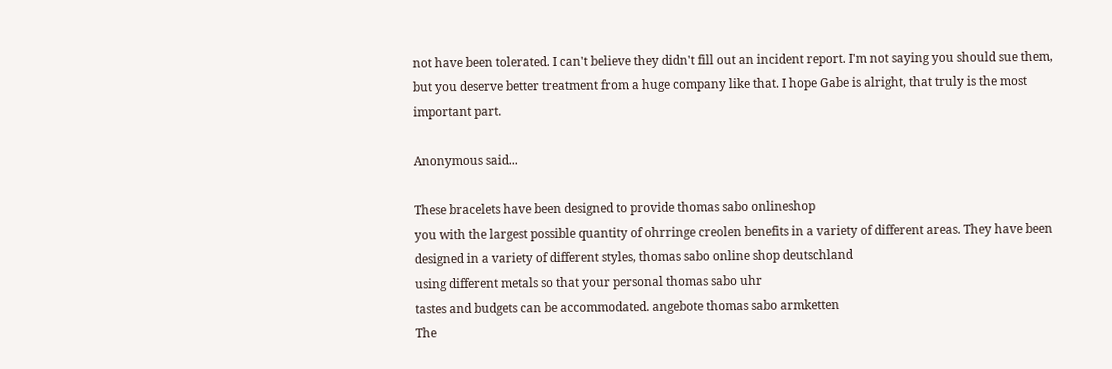not have been tolerated. I can't believe they didn't fill out an incident report. I'm not saying you should sue them, but you deserve better treatment from a huge company like that. I hope Gabe is alright, that truly is the most important part.

Anonymous said...

These bracelets have been designed to provide thomas sabo onlineshop
you with the largest possible quantity of ohrringe creolen benefits in a variety of different areas. They have been designed in a variety of different styles, thomas sabo online shop deutschland
using different metals so that your personal thomas sabo uhr
tastes and budgets can be accommodated. angebote thomas sabo armketten
The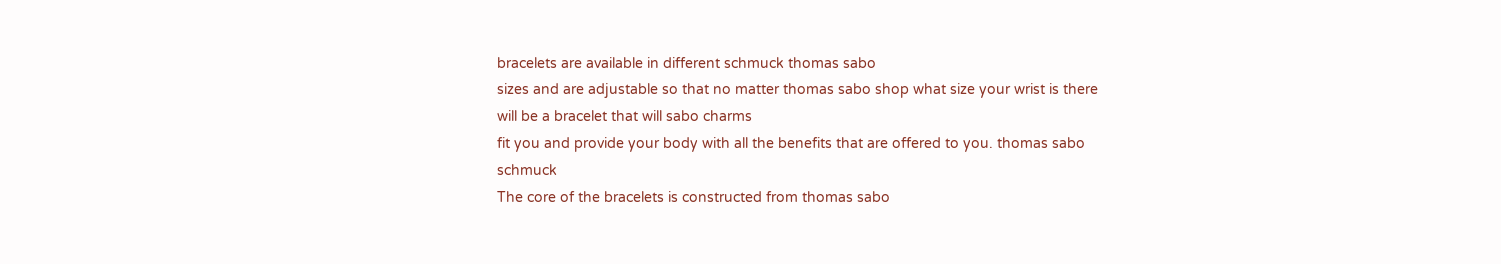bracelets are available in different schmuck thomas sabo
sizes and are adjustable so that no matter thomas sabo shop what size your wrist is there will be a bracelet that will sabo charms
fit you and provide your body with all the benefits that are offered to you. thomas sabo schmuck
The core of the bracelets is constructed from thomas sabo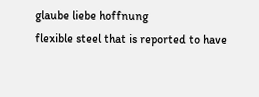glaube liebe hoffnung
flexible steel that is reported to have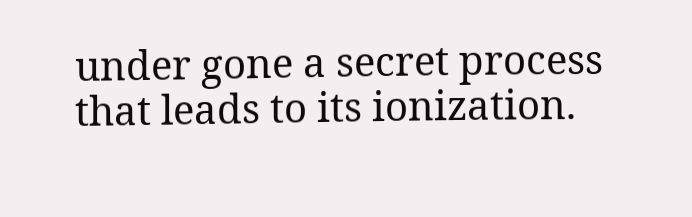under gone a secret process that leads to its ionization.